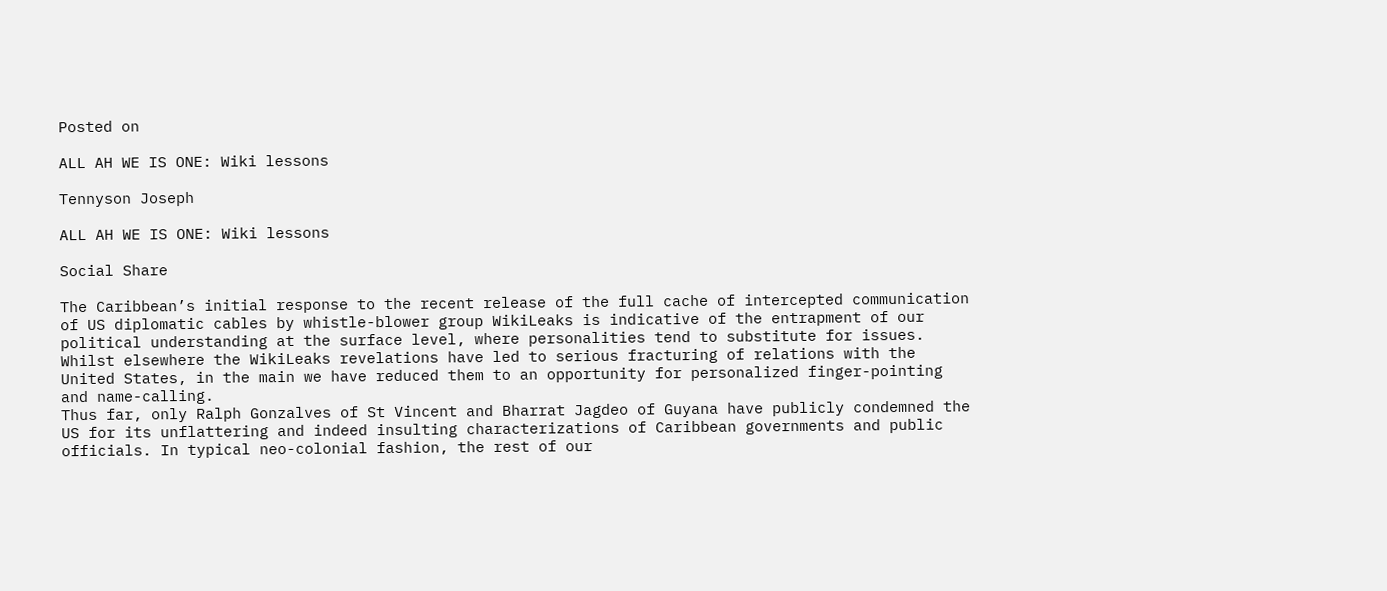Posted on

ALL AH WE IS ONE: Wiki lessons

Tennyson Joseph

ALL AH WE IS ONE: Wiki lessons

Social Share

The Caribbean’s initial response to the recent release of the full cache of intercepted communication of US diplomatic cables by whistle-blower group WikiLeaks is indicative of the entrapment of our political understanding at the surface level, where personalities tend to substitute for issues.
Whilst elsewhere the WikiLeaks revelations have led to serious fracturing of relations with the United States, in the main we have reduced them to an opportunity for personalized finger-pointing and name-calling.
Thus far, only Ralph Gonzalves of St Vincent and Bharrat Jagdeo of Guyana have publicly condemned the US for its unflattering and indeed insulting characterizations of Caribbean governments and public officials. In typical neo-colonial fashion, the rest of our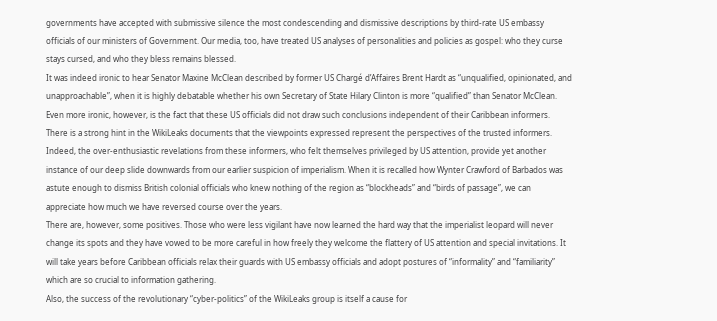governments have accepted with submissive silence the most condescending and dismissive descriptions by third-rate US embassy officials of our ministers of Government. Our media, too, have treated US analyses of personalities and policies as gospel: who they curse stays cursed, and who they bless remains blessed.
It was indeed ironic to hear Senator Maxine McClean described by former US Chargé d’Affaires Brent Hardt as “unqualified, opinionated, and unapproachable”, when it is highly debatable whether his own Secretary of State Hilary Clinton is more “qualified” than Senator McClean.
Even more ironic, however, is the fact that these US officials did not draw such conclusions independent of their Caribbean informers. There is a strong hint in the WikiLeaks documents that the viewpoints expressed represent the perspectives of the trusted informers.
Indeed, the over-enthusiastic revelations from these informers, who felt themselves privileged by US attention, provide yet another instance of our deep slide downwards from our earlier suspicion of imperialism. When it is recalled how Wynter Crawford of Barbados was astute enough to dismiss British colonial officials who knew nothing of the region as “blockheads” and “birds of passage”, we can appreciate how much we have reversed course over the years.
There are, however, some positives. Those who were less vigilant have now learned the hard way that the imperialist leopard will never change its spots and they have vowed to be more careful in how freely they welcome the flattery of US attention and special invitations. It will take years before Caribbean officials relax their guards with US embassy officials and adopt postures of “informality” and “familiarity” which are so crucial to information gathering.
Also, the success of the revolutionary “cyber-politics” of the WikiLeaks group is itself a cause for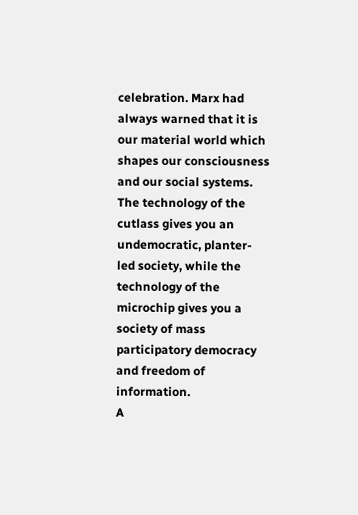celebration. Marx had always warned that it is our material world which shapes our consciousness and our social systems. The technology of the cutlass gives you an undemocratic, planter-led society, while the technology of the microchip gives you a society of mass participatory democracy and freedom of information.
A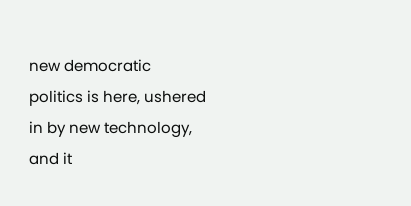new democratic politics is here, ushered in by new technology, and it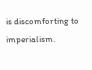is discomforting to imperialism.